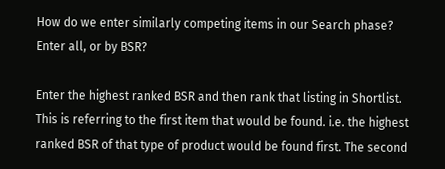How do we enter similarly competing items in our Search phase? Enter all, or by BSR?

Enter the highest ranked BSR and then rank that listing in Shortlist. This is referring to the first item that would be found. i.e. the highest ranked BSR of that type of product would be found first. The second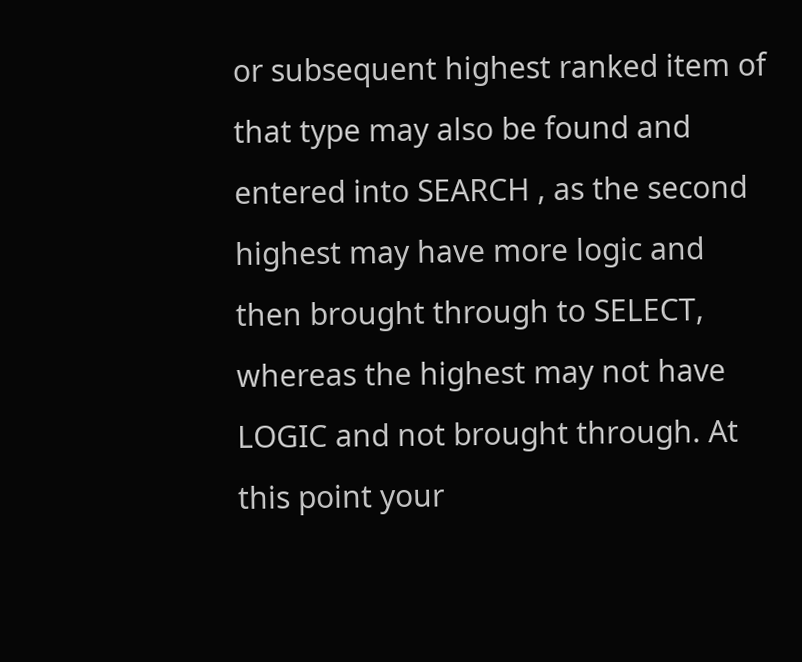or subsequent highest ranked item of that type may also be found and entered into SEARCH , as the second highest may have more logic and then brought through to SELECT, whereas the highest may not have LOGIC and not brought through. At this point your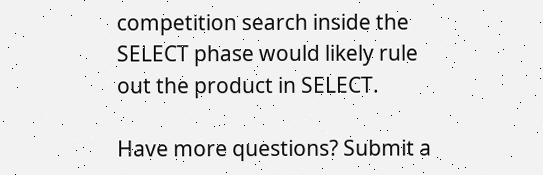competition search inside the SELECT phase would likely rule out the product in SELECT.

Have more questions? Submit a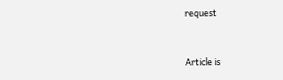request


Article is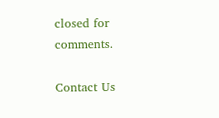closed for comments.

Contact Us